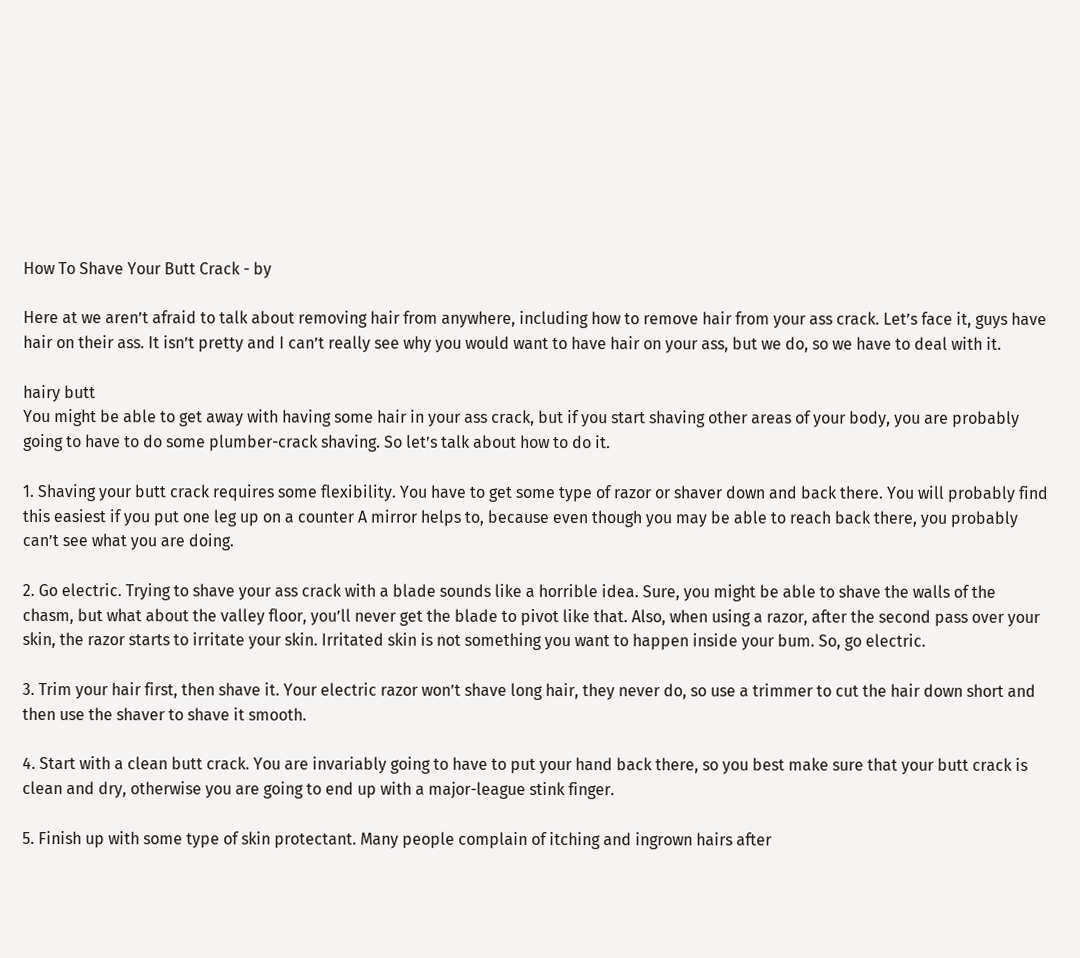How To Shave Your Butt Crack - by

Here at we aren’t afraid to talk about removing hair from anywhere, including how to remove hair from your ass crack. Let’s face it, guys have hair on their ass. It isn’t pretty and I can’t really see why you would want to have hair on your ass, but we do, so we have to deal with it.

hairy butt
You might be able to get away with having some hair in your ass crack, but if you start shaving other areas of your body, you are probably going to have to do some plumber-crack shaving. So let’s talk about how to do it.

1. Shaving your butt crack requires some flexibility. You have to get some type of razor or shaver down and back there. You will probably find this easiest if you put one leg up on a counter A mirror helps to, because even though you may be able to reach back there, you probably can’t see what you are doing.

2. Go electric. Trying to shave your ass crack with a blade sounds like a horrible idea. Sure, you might be able to shave the walls of the chasm, but what about the valley floor, you’ll never get the blade to pivot like that. Also, when using a razor, after the second pass over your skin, the razor starts to irritate your skin. Irritated skin is not something you want to happen inside your bum. So, go electric.

3. Trim your hair first, then shave it. Your electric razor won’t shave long hair, they never do, so use a trimmer to cut the hair down short and then use the shaver to shave it smooth.

4. Start with a clean butt crack. You are invariably going to have to put your hand back there, so you best make sure that your butt crack is clean and dry, otherwise you are going to end up with a major-league stink finger.

5. Finish up with some type of skin protectant. Many people complain of itching and ingrown hairs after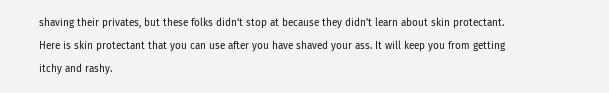shaving their privates, but these folks didn’t stop at because they didn’t learn about skin protectant. Here is skin protectant that you can use after you have shaved your ass. It will keep you from getting itchy and rashy.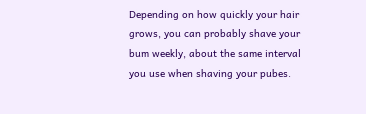Depending on how quickly your hair grows, you can probably shave your bum weekly, about the same interval you use when shaving your pubes.